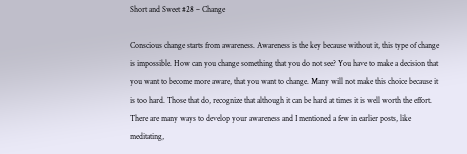Short and Sweet #28 – Change

Conscious change starts from awareness. Awareness is the key because without it, this type of change is impossible. How can you change something that you do not see? You have to make a decision that you want to become more aware, that you want to change. Many will not make this choice because it is too hard. Those that do, recognize that although it can be hard at times it is well worth the effort. There are many ways to develop your awareness and I mentioned a few in earlier posts, like meditating,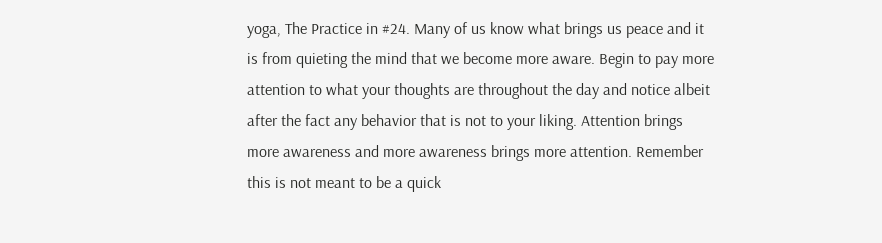yoga, The Practice in #24. Many of us know what brings us peace and it is from quieting the mind that we become more aware. Begin to pay more attention to what your thoughts are throughout the day and notice albeit after the fact any behavior that is not to your liking. Attention brings more awareness and more awareness brings more attention. Remember this is not meant to be a quick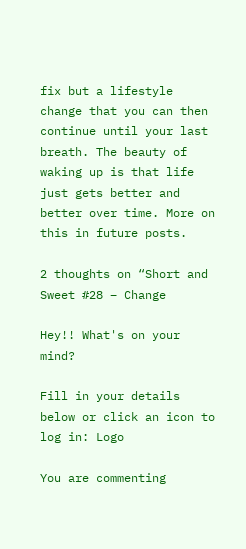fix but a lifestyle change that you can then continue until your last breath. The beauty of waking up is that life just gets better and better over time. More on this in future posts.

2 thoughts on “Short and Sweet #28 – Change

Hey!! What's on your mind?

Fill in your details below or click an icon to log in: Logo

You are commenting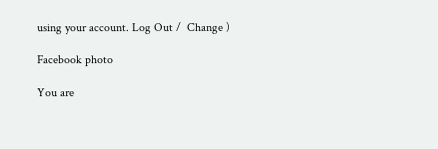using your account. Log Out /  Change )

Facebook photo

You are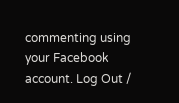commenting using your Facebook account. Log Out /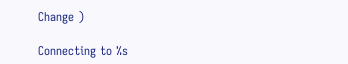Change )

Connecting to %s